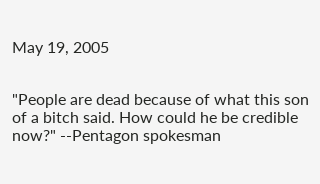May 19, 2005


"People are dead because of what this son of a bitch said. How could he be credible now?" --Pentagon spokesman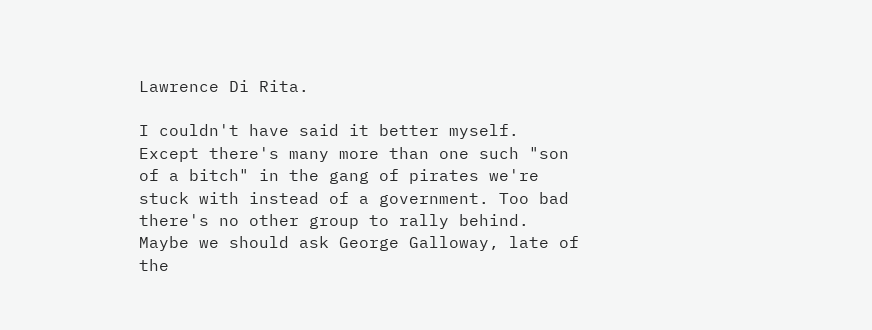Lawrence Di Rita.

I couldn't have said it better myself. Except there's many more than one such "son of a bitch" in the gang of pirates we're stuck with instead of a government. Too bad there's no other group to rally behind. Maybe we should ask George Galloway, late of the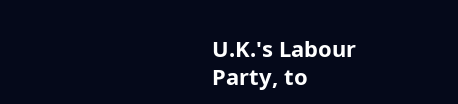U.K.'s Labour Party, to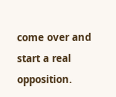come over and start a real opposition.